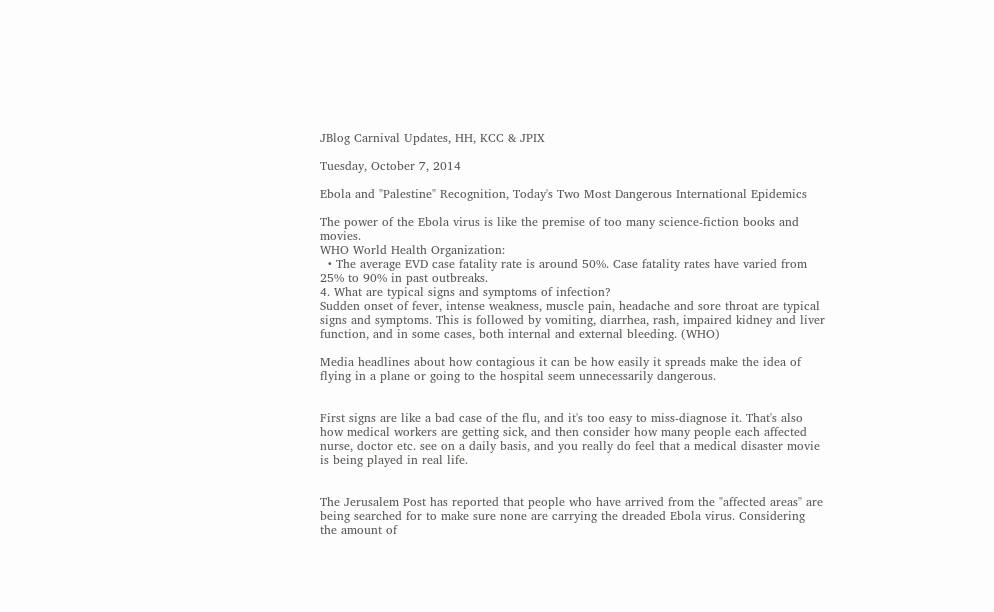JBlog Carnival Updates, HH, KCC & JPIX

Tuesday, October 7, 2014

Ebola and "Palestine" Recognition, Today's Two Most Dangerous International Epidemics

The power of the Ebola virus is like the premise of too many science-fiction books and movies.
WHO World Health Organization:
  • The average EVD case fatality rate is around 50%. Case fatality rates have varied from 25% to 90% in past outbreaks.
4. What are typical signs and symptoms of infection?
Sudden onset of fever, intense weakness, muscle pain, headache and sore throat are typical signs and symptoms. This is followed by vomiting, diarrhea, rash, impaired kidney and liver function, and in some cases, both internal and external bleeding. (WHO)

Media headlines about how contagious it can be how easily it spreads make the idea of  flying in a plane or going to the hospital seem unnecessarily dangerous.


First signs are like a bad case of the flu, and it's too easy to miss-diagnose it. That's also how medical workers are getting sick, and then consider how many people each affected nurse, doctor etc. see on a daily basis, and you really do feel that a medical disaster movie is being played in real life.


The Jerusalem Post has reported that people who have arrived from the "affected areas" are being searched for to make sure none are carrying the dreaded Ebola virus. Considering the amount of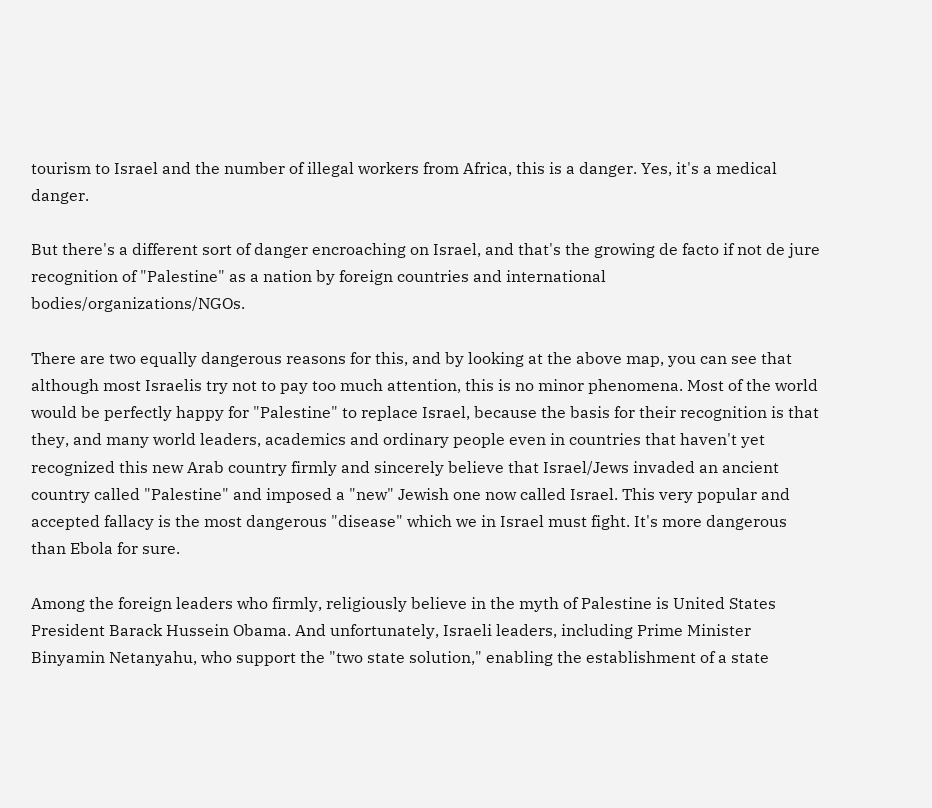tourism to Israel and the number of illegal workers from Africa, this is a danger. Yes, it's a medical danger.

But there's a different sort of danger encroaching on Israel, and that's the growing de facto if not de jure recognition of "Palestine" as a nation by foreign countries and international bodies/organizations/NGOs.

There are two equally dangerous reasons for this, and by looking at the above map, you can see that although most Israelis try not to pay too much attention, this is no minor phenomena. Most of the world would be perfectly happy for "Palestine" to replace Israel, because the basis for their recognition is that they, and many world leaders, academics and ordinary people even in countries that haven't yet recognized this new Arab country firmly and sincerely believe that Israel/Jews invaded an ancient country called "Palestine" and imposed a "new" Jewish one now called Israel. This very popular and accepted fallacy is the most dangerous "disease" which we in Israel must fight. It's more dangerous than Ebola for sure.

Among the foreign leaders who firmly, religiously believe in the myth of Palestine is United States President Barack Hussein Obama. And unfortunately, Israeli leaders, including Prime Minister Binyamin Netanyahu, who support the "two state solution," enabling the establishment of a state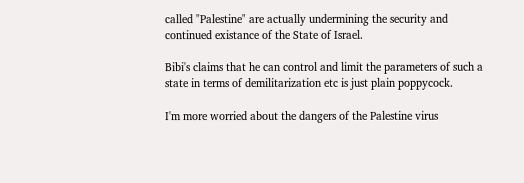called "Palestine" are actually undermining the security and continued existance of the State of Israel.

Bibi's claims that he can control and limit the parameters of such a state in terms of demilitarization etc is just plain poppycock.

I'm more worried about the dangers of the Palestine virus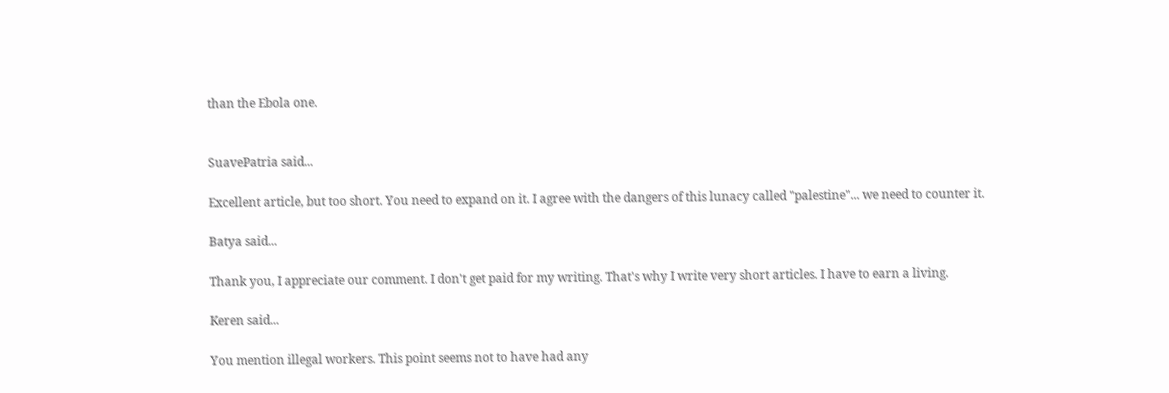than the Ebola one.


SuavePatria said...

Excellent article, but too short. You need to expand on it. I agree with the dangers of this lunacy called "palestine"... we need to counter it.

Batya said...

Thank you, I appreciate our comment. I don't get paid for my writing. That's why I write very short articles. I have to earn a living.

Keren said...

You mention illegal workers. This point seems not to have had any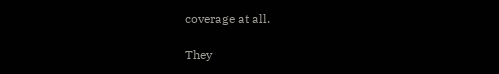coverage at all.

They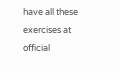have all these exercises at official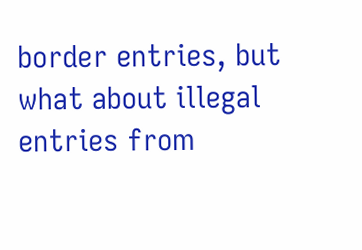border entries, but what about illegal entries from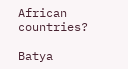African countries?

Batya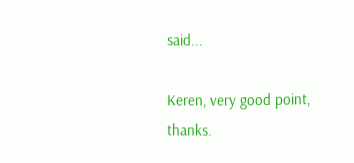said...

Keren, very good point, thanks.